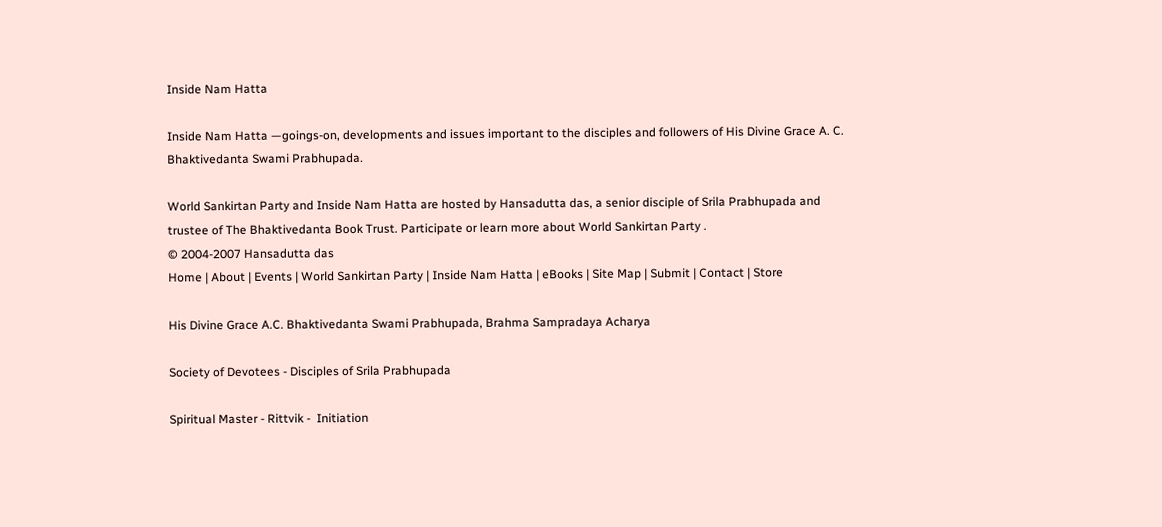Inside Nam Hatta

Inside Nam Hatta —goings-on, developments and issues important to the disciples and followers of His Divine Grace A. C. Bhaktivedanta Swami Prabhupada.

World Sankirtan Party and Inside Nam Hatta are hosted by Hansadutta das, a senior disciple of Srila Prabhupada and  trustee of The Bhaktivedanta Book Trust. Participate or learn more about World Sankirtan Party .
© 2004-2007 Hansadutta das
Home | About | Events | World Sankirtan Party | Inside Nam Hatta | eBooks | Site Map | Submit | Contact | Store

His Divine Grace A.C. Bhaktivedanta Swami Prabhupada, Brahma Sampradaya Acharya

Society of Devotees - Disciples of Srila Prabhupada

Spiritual Master - Rittvik -  Initiation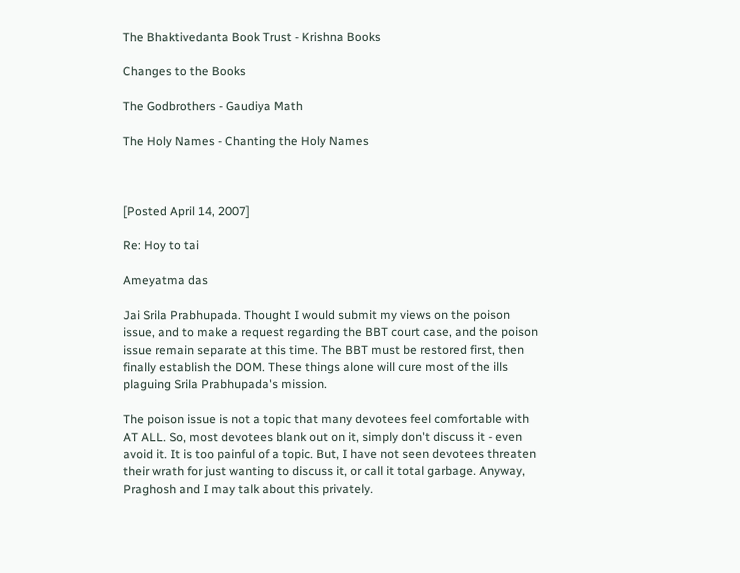The Bhaktivedanta Book Trust - Krishna Books

Changes to the Books

The Godbrothers - Gaudiya Math

The Holy Names - Chanting the Holy Names



[Posted April 14, 2007]

Re: Hoy to tai

Ameyatma das

Jai Srila Prabhupada. Thought I would submit my views on the poison issue, and to make a request regarding the BBT court case, and the poison issue remain separate at this time. The BBT must be restored first, then finally establish the DOM. These things alone will cure most of the ills plaguing Srila Prabhupada's mission.

The poison issue is not a topic that many devotees feel comfortable with AT ALL. So, most devotees blank out on it, simply don't discuss it - even avoid it. It is too painful of a topic. But, I have not seen devotees threaten their wrath for just wanting to discuss it, or call it total garbage. Anyway, Praghosh and I may talk about this privately.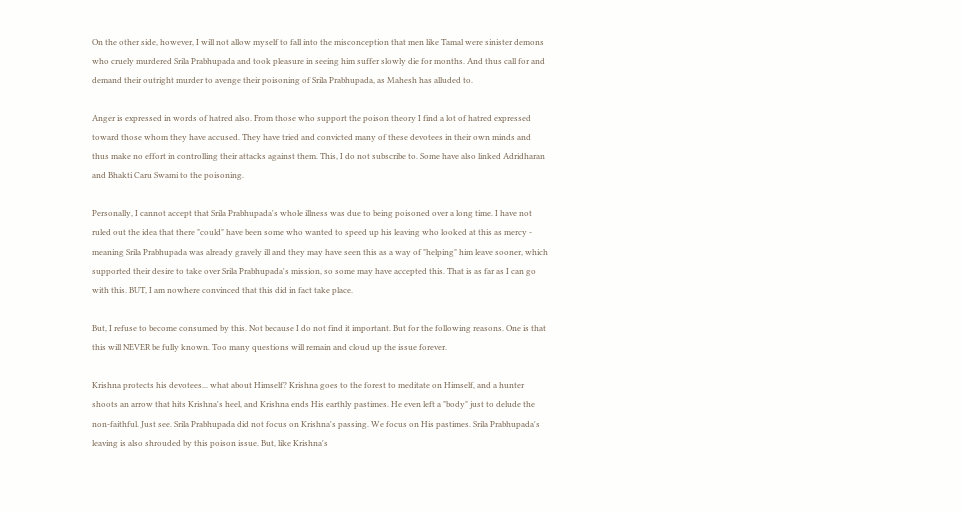On the other side, however, I will not allow myself to fall into the misconception that men like Tamal were sinister demons who cruely murdered Srila Prabhupada and took pleasure in seeing him suffer slowly die for months. And thus call for and demand their outright murder to avenge their poisoning of Srila Prabhupada, as Mahesh has alluded to.

Anger is expressed in words of hatred also. From those who support the poison theory I find a lot of hatred expressed toward those whom they have accused. They have tried and convicted many of these devotees in their own minds and thus make no effort in controlling their attacks against them. This, I do not subscribe to. Some have also linked Adridharan and Bhakti Caru Swami to the poisoning.

Personally, I cannot accept that Srila Prabhupada's whole illness was due to being poisoned over a long time. I have not ruled out the idea that there "could" have been some who wanted to speed up his leaving who looked at this as mercy - meaning Srila Prabhupada was already gravely ill and they may have seen this as a way of "helping" him leave sooner, which supported their desire to take over Srila Prabhupada's mission, so some may have accepted this. That is as far as I can go with this. BUT, I am nowhere convinced that this did in fact take place.

But, I refuse to become consumed by this. Not because I do not find it important. But for the following reasons. One is that this will NEVER be fully known. Too many questions will remain and cloud up the issue forever.

Krishna protects his devotees... what about Himself? Krishna goes to the forest to meditate on Himself, and a hunter shoots an arrow that hits Krishna's heel, and Krishna ends His earthly pastimes. He even left a "body" just to delude the non-faithful. Just see. Srila Prabhupada did not focus on Krishna's passing. We focus on His pastimes. Srila Prabhupada's leaving is also shrouded by this poison issue. But, like Krishna's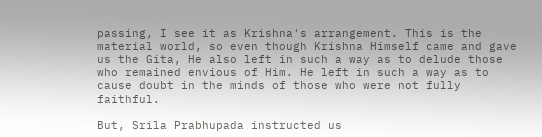passing, I see it as Krishna's arrangement. This is the material world, so even though Krishna Himself came and gave us the Gita, He also left in such a way as to delude those who remained envious of Him. He left in such a way as to cause doubt in the minds of those who were not fully faithful.

But, Srila Prabhupada instructed us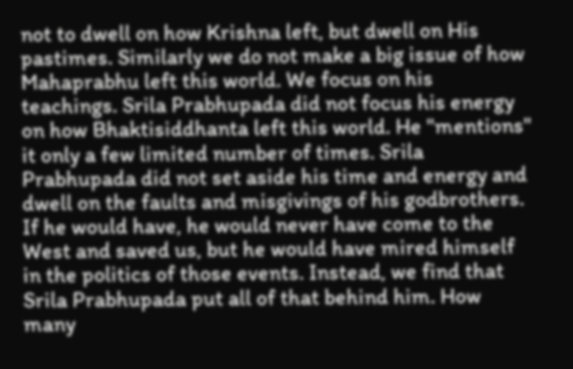not to dwell on how Krishna left, but dwell on His pastimes. Similarly we do not make a big issue of how Mahaprabhu left this world. We focus on his teachings. Srila Prabhupada did not focus his energy on how Bhaktisiddhanta left this world. He "mentions" it only a few limited number of times. Srila Prabhupada did not set aside his time and energy and dwell on the faults and misgivings of his godbrothers. If he would have, he would never have come to the West and saved us, but he would have mired himself in the politics of those events. Instead, we find that Srila Prabhupada put all of that behind him. How many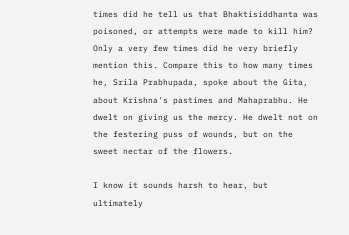times did he tell us that Bhaktisiddhanta was poisoned, or attempts were made to kill him? Only a very few times did he very briefly mention this. Compare this to how many times he, Srila Prabhupada, spoke about the Gita, about Krishna's pastimes and Mahaprabhu. He dwelt on giving us the mercy. He dwelt not on the festering puss of wounds, but on the sweet nectar of the flowers.

I know it sounds harsh to hear, but ultimately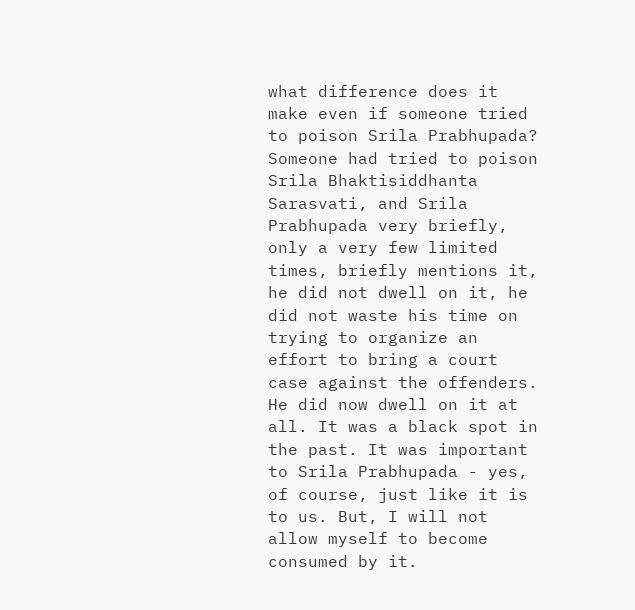what difference does it make even if someone tried to poison Srila Prabhupada? Someone had tried to poison Srila Bhaktisiddhanta Sarasvati, and Srila Prabhupada very briefly, only a very few limited times, briefly mentions it, he did not dwell on it, he did not waste his time on trying to organize an effort to bring a court case against the offenders. He did now dwell on it at all. It was a black spot in the past. It was important to Srila Prabhupada - yes, of course, just like it is to us. But, I will not allow myself to become consumed by it.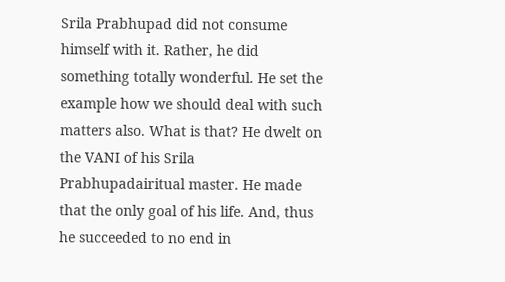Srila Prabhupad did not consume himself with it. Rather, he did something totally wonderful. He set the example how we should deal with such matters also. What is that? He dwelt on the VANI of his Srila Prabhupadairitual master. He made that the only goal of his life. And, thus he succeeded to no end in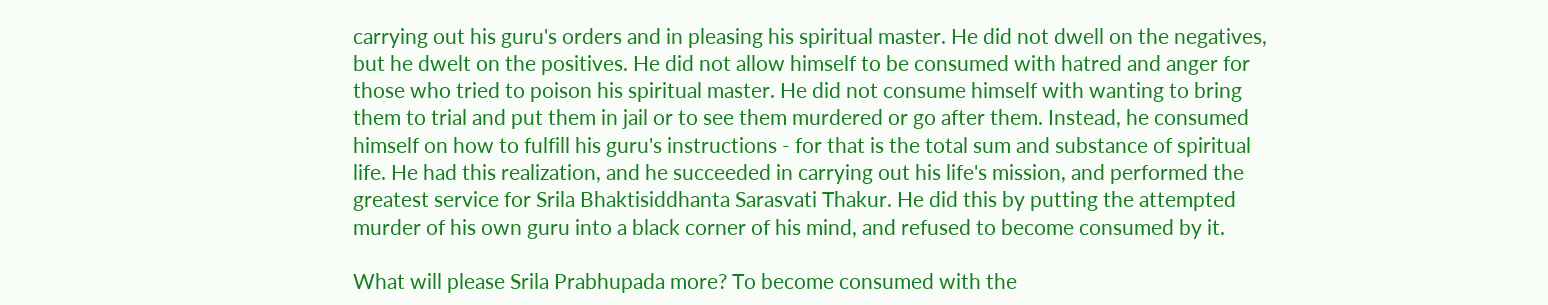carrying out his guru's orders and in pleasing his spiritual master. He did not dwell on the negatives, but he dwelt on the positives. He did not allow himself to be consumed with hatred and anger for those who tried to poison his spiritual master. He did not consume himself with wanting to bring them to trial and put them in jail or to see them murdered or go after them. Instead, he consumed himself on how to fulfill his guru's instructions - for that is the total sum and substance of spiritual life. He had this realization, and he succeeded in carrying out his life's mission, and performed the greatest service for Srila Bhaktisiddhanta Sarasvati Thakur. He did this by putting the attempted murder of his own guru into a black corner of his mind, and refused to become consumed by it.

What will please Srila Prabhupada more? To become consumed with the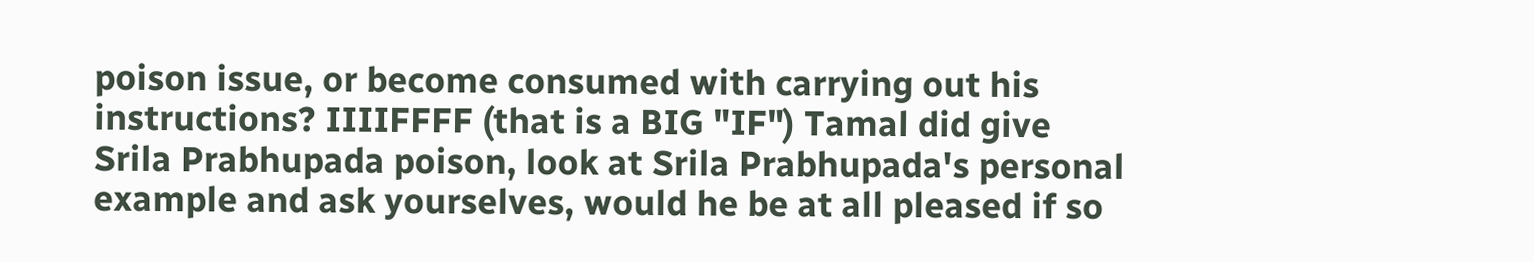poison issue, or become consumed with carrying out his instructions? IIIIFFFF (that is a BIG "IF") Tamal did give Srila Prabhupada poison, look at Srila Prabhupada's personal example and ask yourselves, would he be at all pleased if so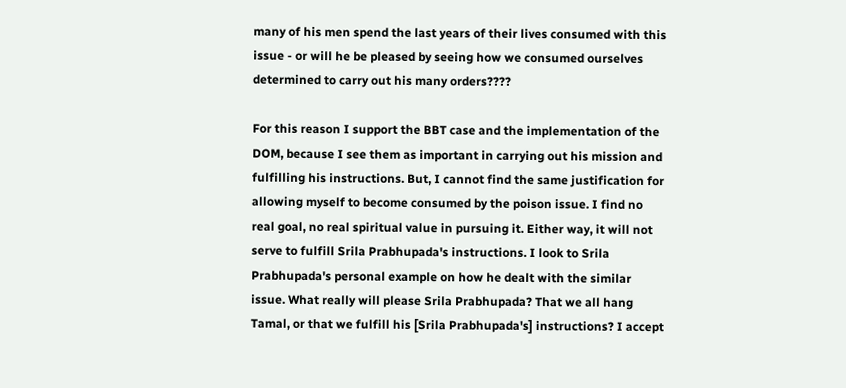many of his men spend the last years of their lives consumed with this issue - or will he be pleased by seeing how we consumed ourselves determined to carry out his many orders????

For this reason I support the BBT case and the implementation of the DOM, because I see them as important in carrying out his mission and fulfilling his instructions. But, I cannot find the same justification for allowing myself to become consumed by the poison issue. I find no real goal, no real spiritual value in pursuing it. Either way, it will not serve to fulfill Srila Prabhupada's instructions. I look to Srila Prabhupada's personal example on how he dealt with the similar issue. What really will please Srila Prabhupada? That we all hang Tamal, or that we fulfill his [Srila Prabhupada's] instructions? I accept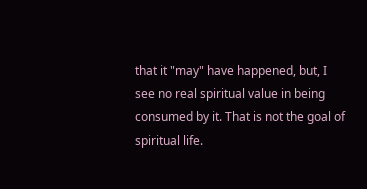that it "may" have happened, but, I see no real spiritual value in being consumed by it. That is not the goal of spiritual life.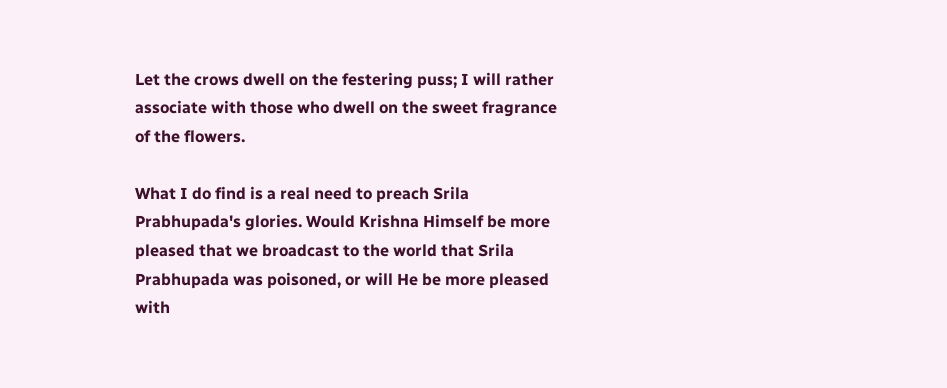Let the crows dwell on the festering puss; I will rather associate with those who dwell on the sweet fragrance of the flowers.

What I do find is a real need to preach Srila Prabhupada's glories. Would Krishna Himself be more pleased that we broadcast to the world that Srila Prabhupada was poisoned, or will He be more pleased with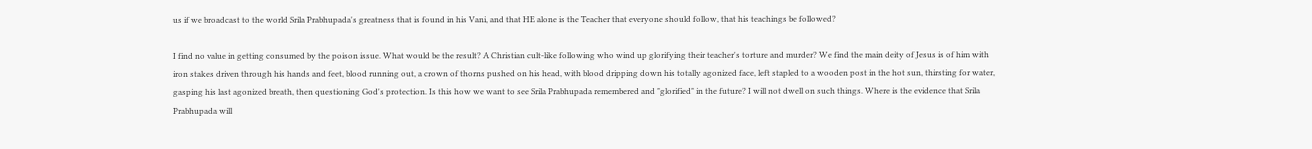us if we broadcast to the world Srila Prabhupada's greatness that is found in his Vani, and that HE alone is the Teacher that everyone should follow, that his teachings be followed?

I find no value in getting consumed by the poison issue. What would be the result? A Christian cult-like following who wind up glorifying their teacher's torture and murder? We find the main deity of Jesus is of him with iron stakes driven through his hands and feet, blood running out, a crown of thorns pushed on his head, with blood dripping down his totally agonized face, left stapled to a wooden post in the hot sun, thirsting for water, gasping his last agonized breath, then questioning God's protection. Is this how we want to see Srila Prabhupada remembered and "glorified" in the future? I will not dwell on such things. Where is the evidence that Srila Prabhupada will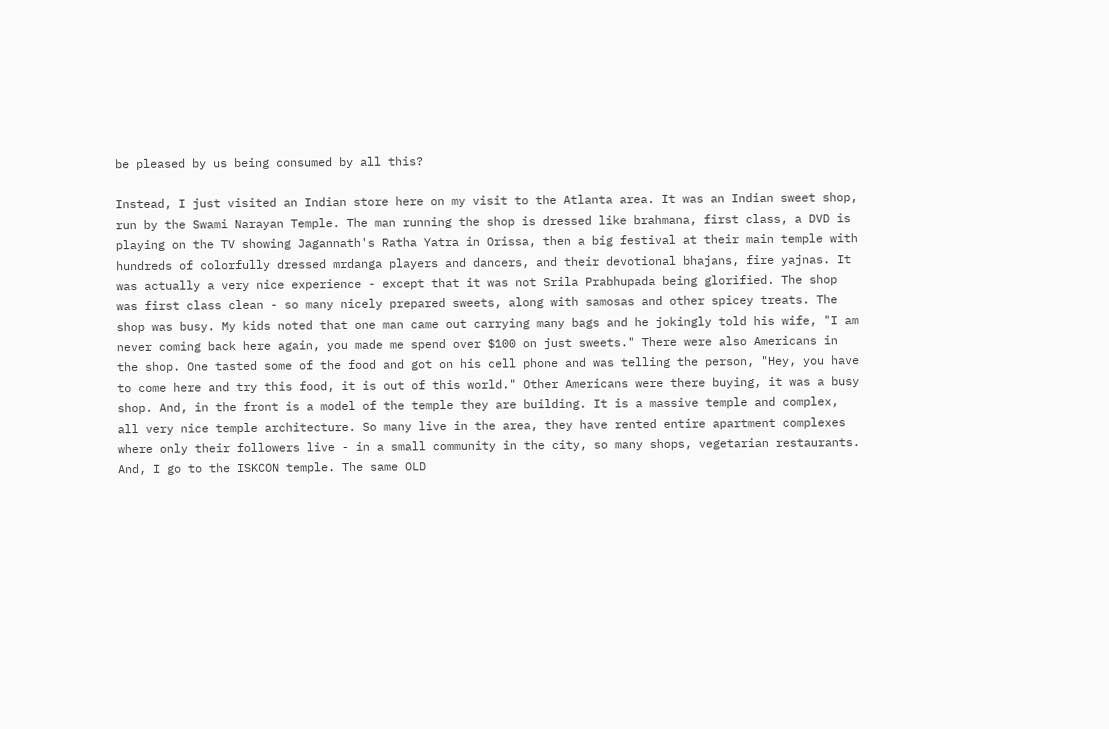be pleased by us being consumed by all this?

Instead, I just visited an Indian store here on my visit to the Atlanta area. It was an Indian sweet shop, run by the Swami Narayan Temple. The man running the shop is dressed like brahmana, first class, a DVD is playing on the TV showing Jagannath's Ratha Yatra in Orissa, then a big festival at their main temple with hundreds of colorfully dressed mrdanga players and dancers, and their devotional bhajans, fire yajnas. It was actually a very nice experience - except that it was not Srila Prabhupada being glorified. The shop was first class clean - so many nicely prepared sweets, along with samosas and other spicey treats. The shop was busy. My kids noted that one man came out carrying many bags and he jokingly told his wife, "I am never coming back here again, you made me spend over $100 on just sweets." There were also Americans in the shop. One tasted some of the food and got on his cell phone and was telling the person, "Hey, you have to come here and try this food, it is out of this world." Other Americans were there buying, it was a busy shop. And, in the front is a model of the temple they are building. It is a massive temple and complex, all very nice temple architecture. So many live in the area, they have rented entire apartment complexes where only their followers live - in a small community in the city, so many shops, vegetarian restaurants. And, I go to the ISKCON temple. The same OLD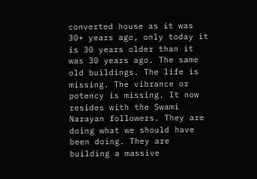converted house as it was 30+ years ago, only today it is 30 years older than it was 30 years ago. The same old buildings. The life is missing. The vibrance or potency is missing. It now resides with the Swami Narayan followers. They are doing what we should have been doing. They are building a massive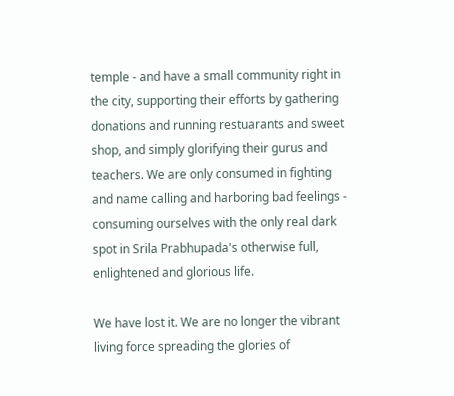temple - and have a small community right in the city, supporting their efforts by gathering donations and running restuarants and sweet shop, and simply glorifying their gurus and teachers. We are only consumed in fighting and name calling and harboring bad feelings - consuming ourselves with the only real dark spot in Srila Prabhupada's otherwise full, enlightened and glorious life.

We have lost it. We are no longer the vibrant living force spreading the glories of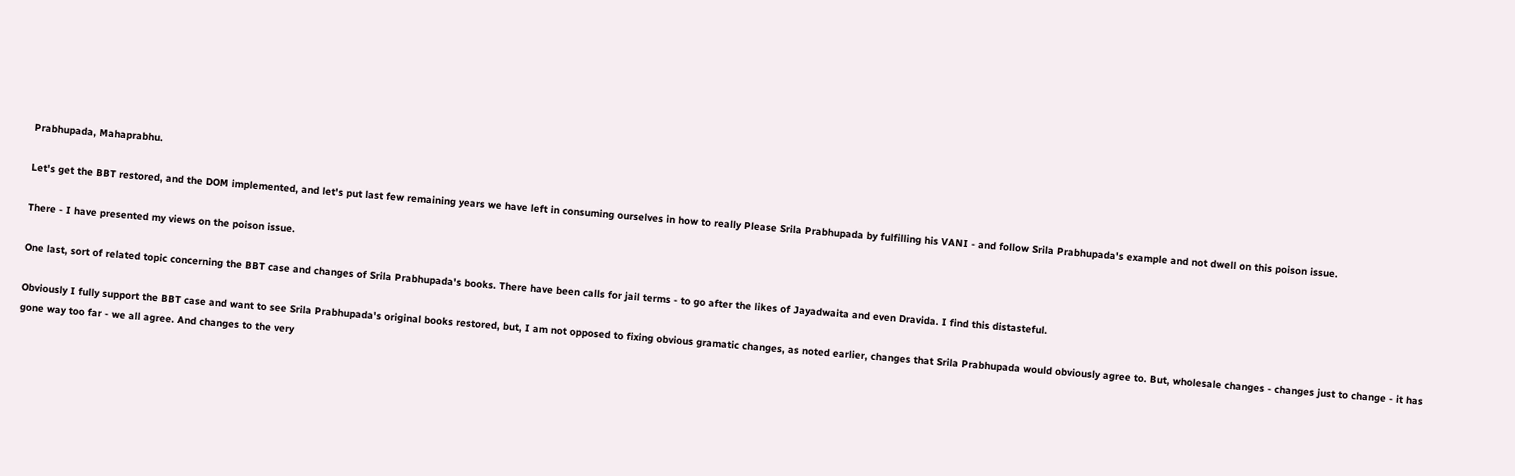Prabhupada, Mahaprabhu.

Let's get the BBT restored, and the DOM implemented, and let's put last few remaining years we have left in consuming ourselves in how to really Please Srila Prabhupada by fulfilling his VANI - and follow Srila Prabhupada's example and not dwell on this poison issue.

There - I have presented my views on the poison issue.

One last, sort of related topic concerning the BBT case and changes of Srila Prabhupada's books. There have been calls for jail terms - to go after the likes of Jayadwaita and even Dravida. I find this distasteful.

Obviously I fully support the BBT case and want to see Srila Prabhupada's original books restored, but, I am not opposed to fixing obvious gramatic changes, as noted earlier, changes that Srila Prabhupada would obviously agree to. But, wholesale changes - changes just to change - it has gone way too far - we all agree. And changes to the very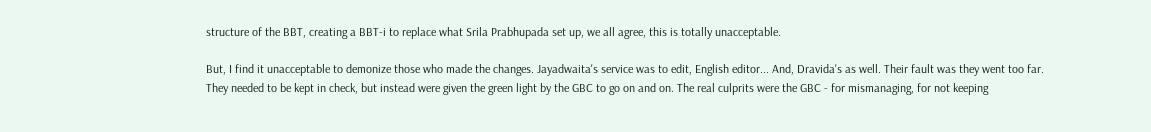structure of the BBT, creating a BBT-i to replace what Srila Prabhupada set up, we all agree, this is totally unacceptable.

But, I find it unacceptable to demonize those who made the changes. Jayadwaita's service was to edit, English editor... And, Dravida's as well. Their fault was they went too far. They needed to be kept in check, but instead were given the green light by the GBC to go on and on. The real culprits were the GBC - for mismanaging, for not keeping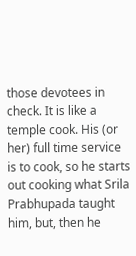those devotees in check. It is like a temple cook. His (or her) full time service is to cook, so he starts out cooking what Srila Prabhupada taught him, but, then he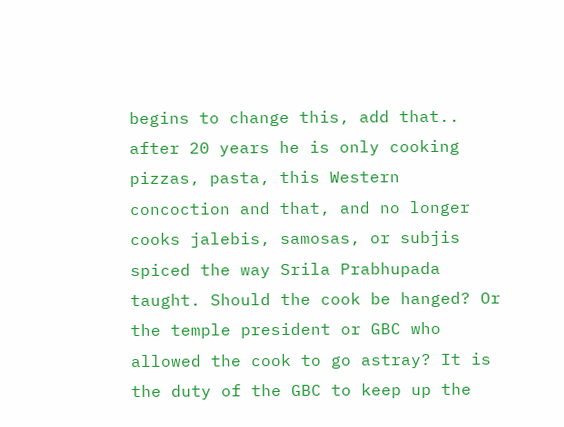begins to change this, add that.. after 20 years he is only cooking pizzas, pasta, this Western concoction and that, and no longer cooks jalebis, samosas, or subjis spiced the way Srila Prabhupada taught. Should the cook be hanged? Or the temple president or GBC who allowed the cook to go astray? It is the duty of the GBC to keep up the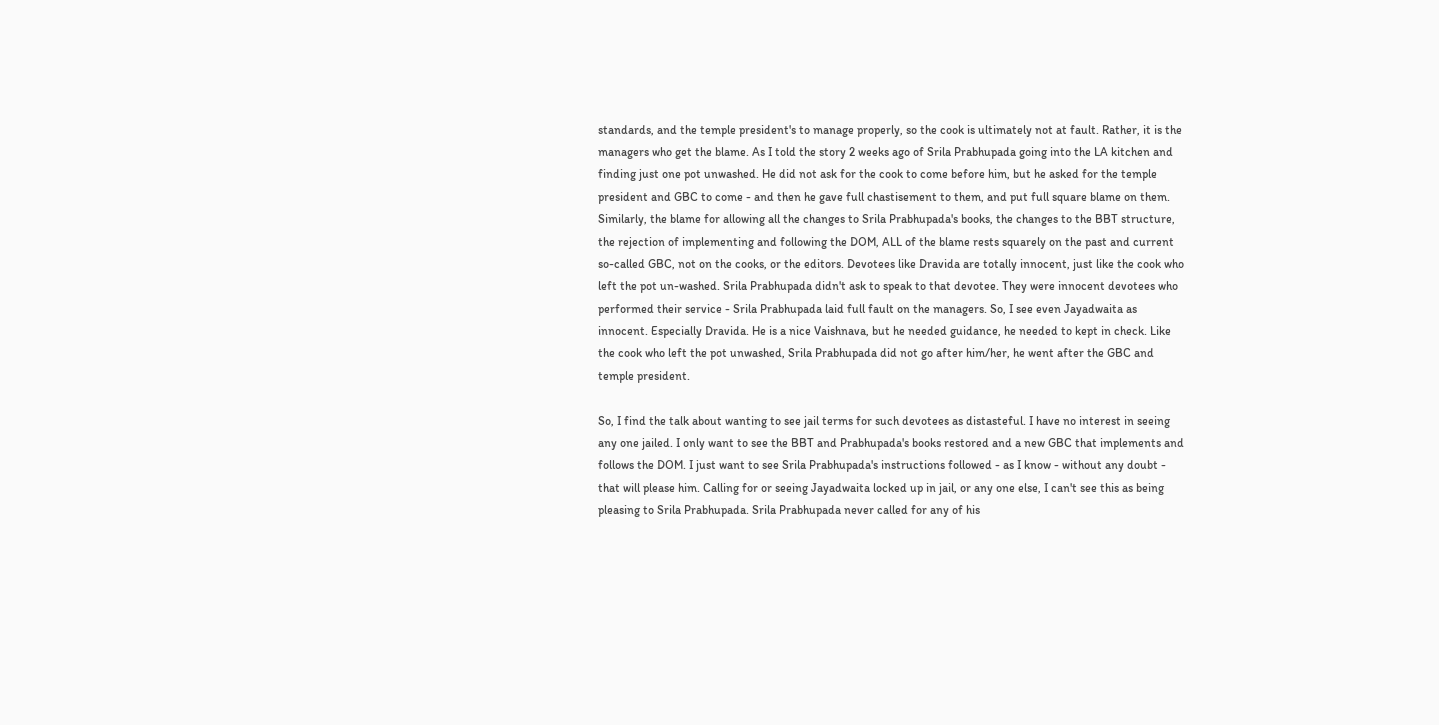standards, and the temple president's to manage properly, so the cook is ultimately not at fault. Rather, it is the managers who get the blame. As I told the story 2 weeks ago of Srila Prabhupada going into the LA kitchen and finding just one pot unwashed. He did not ask for the cook to come before him, but he asked for the temple president and GBC to come - and then he gave full chastisement to them, and put full square blame on them. Similarly, the blame for allowing all the changes to Srila Prabhupada's books, the changes to the BBT structure, the rejection of implementing and following the DOM, ALL of the blame rests squarely on the past and current so-called GBC, not on the cooks, or the editors. Devotees like Dravida are totally innocent, just like the cook who left the pot un-washed. Srila Prabhupada didn't ask to speak to that devotee. They were innocent devotees who performed their service - Srila Prabhupada laid full fault on the managers. So, I see even Jayadwaita as innocent. Especially Dravida. He is a nice Vaishnava, but he needed guidance, he needed to kept in check. Like the cook who left the pot unwashed, Srila Prabhupada did not go after him/her, he went after the GBC and temple president.

So, I find the talk about wanting to see jail terms for such devotees as distasteful. I have no interest in seeing any one jailed. I only want to see the BBT and Prabhupada's books restored and a new GBC that implements and follows the DOM. I just want to see Srila Prabhupada's instructions followed - as I know - without any doubt - that will please him. Calling for or seeing Jayadwaita locked up in jail, or any one else, I can't see this as being pleasing to Srila Prabhupada. Srila Prabhupada never called for any of his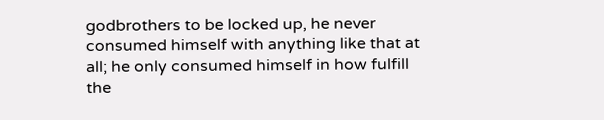godbrothers to be locked up, he never consumed himself with anything like that at all; he only consumed himself in how fulfill the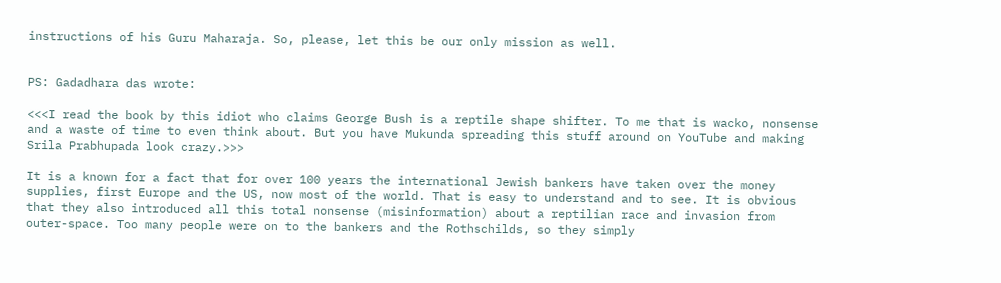instructions of his Guru Maharaja. So, please, let this be our only mission as well.


PS: Gadadhara das wrote:

<<<I read the book by this idiot who claims George Bush is a reptile shape shifter. To me that is wacko, nonsense and a waste of time to even think about. But you have Mukunda spreading this stuff around on YouTube and making Srila Prabhupada look crazy.>>>

It is a known for a fact that for over 100 years the international Jewish bankers have taken over the money supplies, first Europe and the US, now most of the world. That is easy to understand and to see. It is obvious that they also introduced all this total nonsense (misinformation) about a reptilian race and invasion from outer-space. Too many people were on to the bankers and the Rothschilds, so they simply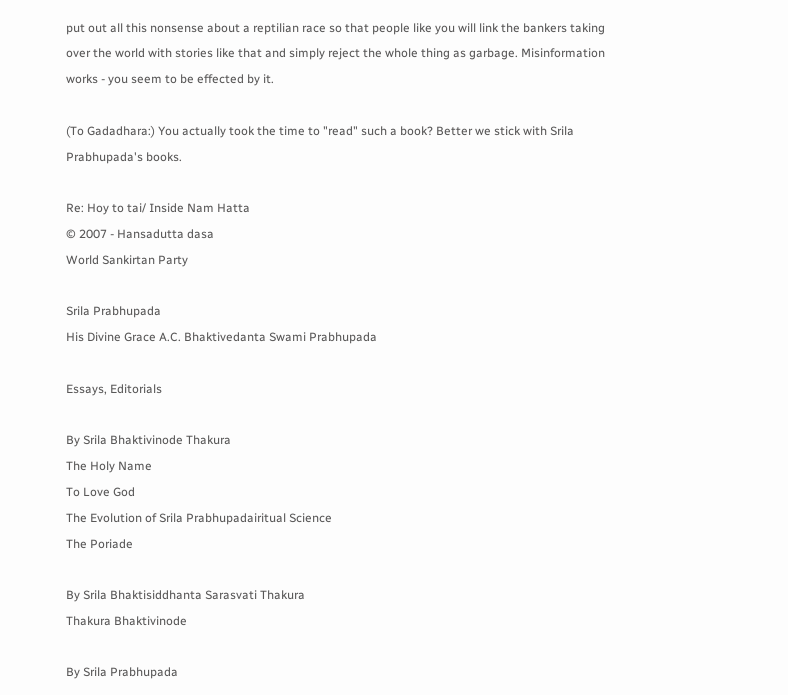put out all this nonsense about a reptilian race so that people like you will link the bankers taking over the world with stories like that and simply reject the whole thing as garbage. Misinformation works - you seem to be effected by it.

(To Gadadhara:) You actually took the time to "read" such a book? Better we stick with Srila Prabhupada's books.

Re: Hoy to tai/ Inside Nam Hatta
© 2007 - Hansadutta dasa
World Sankirtan Party

Srila Prabhupada
His Divine Grace A.C. Bhaktivedanta Swami Prabhupada

Essays, Editorials

By Srila Bhaktivinode Thakura
The Holy Name
To Love God
The Evolution of Srila Prabhupadairitual Science
The Poriade

By Srila Bhaktisiddhanta Sarasvati Thakura
Thakura Bhaktivinode

By Srila Prabhupada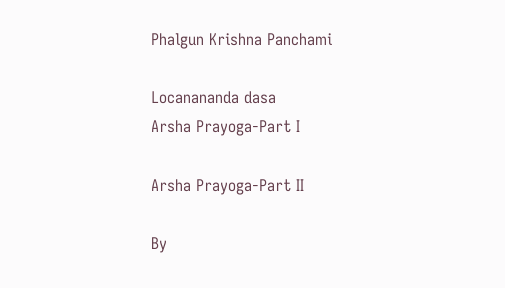Phalgun Krishna Panchami

Locanananda dasa
Arsha Prayoga-Part I

Arsha Prayoga-Part II

By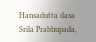Hansadutta dasa
Srila Prabhupada,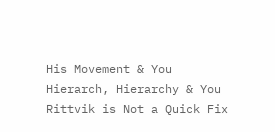His Movement & You
Hierarch, Hierarchy & You
Rittvik is Not a Quick Fix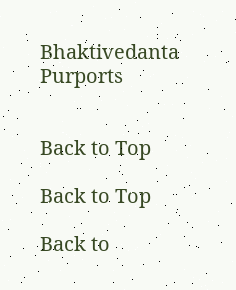Bhaktivedanta Purports


Back to Top

Back to Top

Back to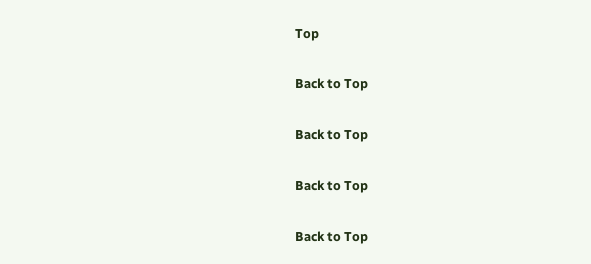Top

Back to Top

Back to Top

Back to Top

Back to Top